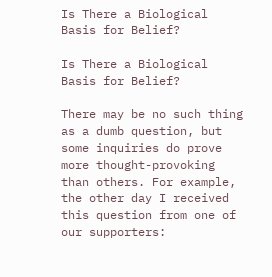Is There a Biological Basis for Belief?

Is There a Biological Basis for Belief?

There may be no such thing as a dumb question, but some inquiries do prove more thought-provoking than others. For example, the other day I received this question from one of our supporters: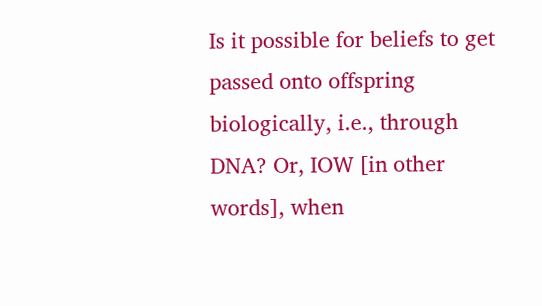Is it possible for beliefs to get passed onto offspring biologically, i.e., through DNA? Or, IOW [in other words], when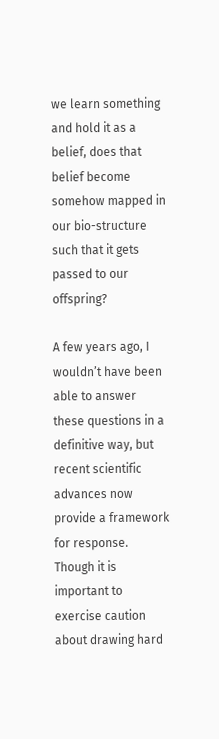we learn something and hold it as a belief, does that belief become somehow mapped in our bio-structure such that it gets passed to our offspring?

A few years ago, I wouldn’t have been able to answer these questions in a definitive way, but recent scientific advances now provide a framework for response. Though it is important to exercise caution about drawing hard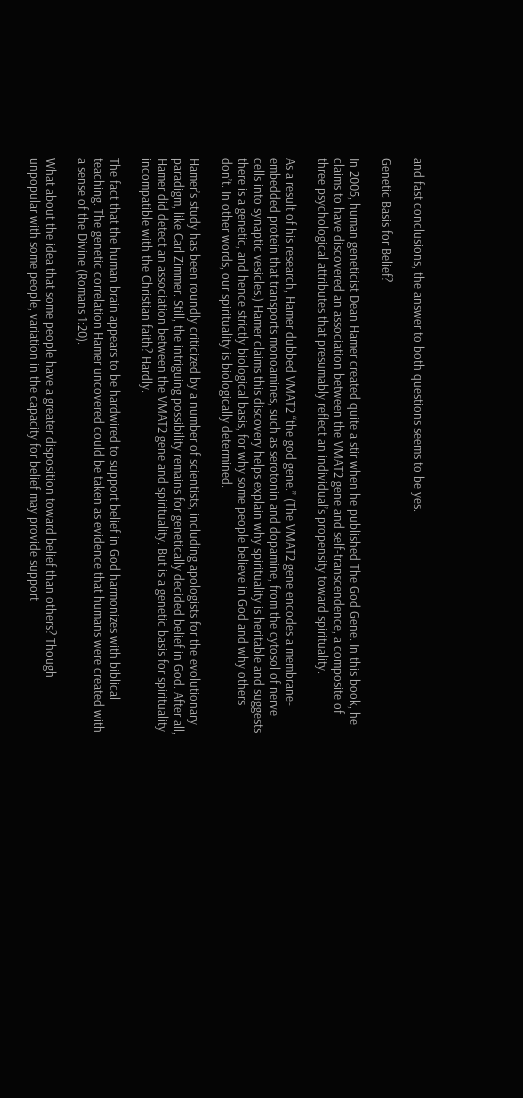and fast conclusions, the answer to both questions seems to be yes.

Genetic Basis for Belief?

In 2005, human geneticist Dean Hamer created quite a stir when he published The God Gene. In this book, he claims to have discovered an association between the VMAT2 gene and self-transcendence, a composite of three psychological attributes that presumably reflect an individual’s propensity toward spirituality.

As a result of his research, Hamer dubbed VMAT2 “the god gene.” (The VMAT2 gene encodes a membrane-embedded protein that transports monoamines, such as serotonin and dopamine, from the cytosol of nerve cells into synaptic vesicles.) Hamer claims this discovery helps explain why spirituality is heritable and suggests there is a genetic, and hence strictly biological basis, for why some people believe in God and why others don’t. In other words, our spirituality is biologically determined.

Hamer’s study has been roundly criticized by a number of scientists, including apologists for the evolutionary paradigm, like Carl Zimmer. Still, the intriguing possibility remains for genetically decided belief in God. After all, Hamer did detect an association between the VMAT2 gene and spirituality. But is a genetic basis for spirituality incompatible with the Christian faith? Hardly.

The fact that the human brain appears to be hardwired to support belief in God harmonizes with biblical teaching. The genetic correlation Hamer uncovered could be taken as evidence that humans were created with a sense of the Divine (Romans 1:20).

What about the idea that some people have a greater disposition toward belief than others? Though unpopular with some people, variation in the capacity for belief may provide support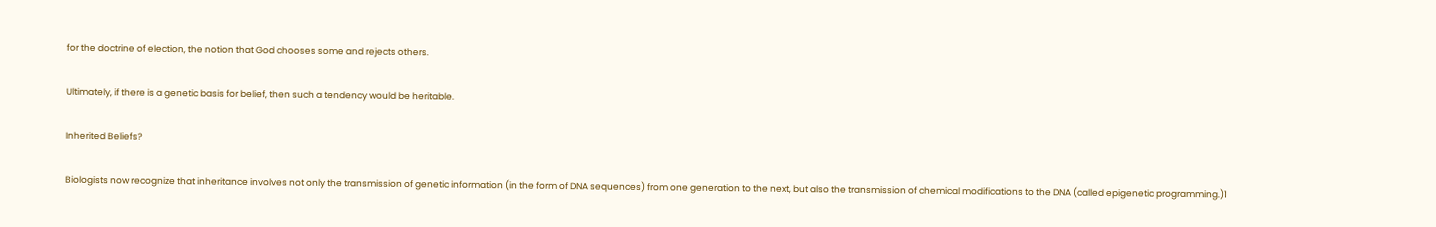for the doctrine of election, the notion that God chooses some and rejects others.

Ultimately, if there is a genetic basis for belief, then such a tendency would be heritable.

Inherited Beliefs?

Biologists now recognize that inheritance involves not only the transmission of genetic information (in the form of DNA sequences) from one generation to the next, but also the transmission of chemical modifications to the DNA (called epigenetic programming.)1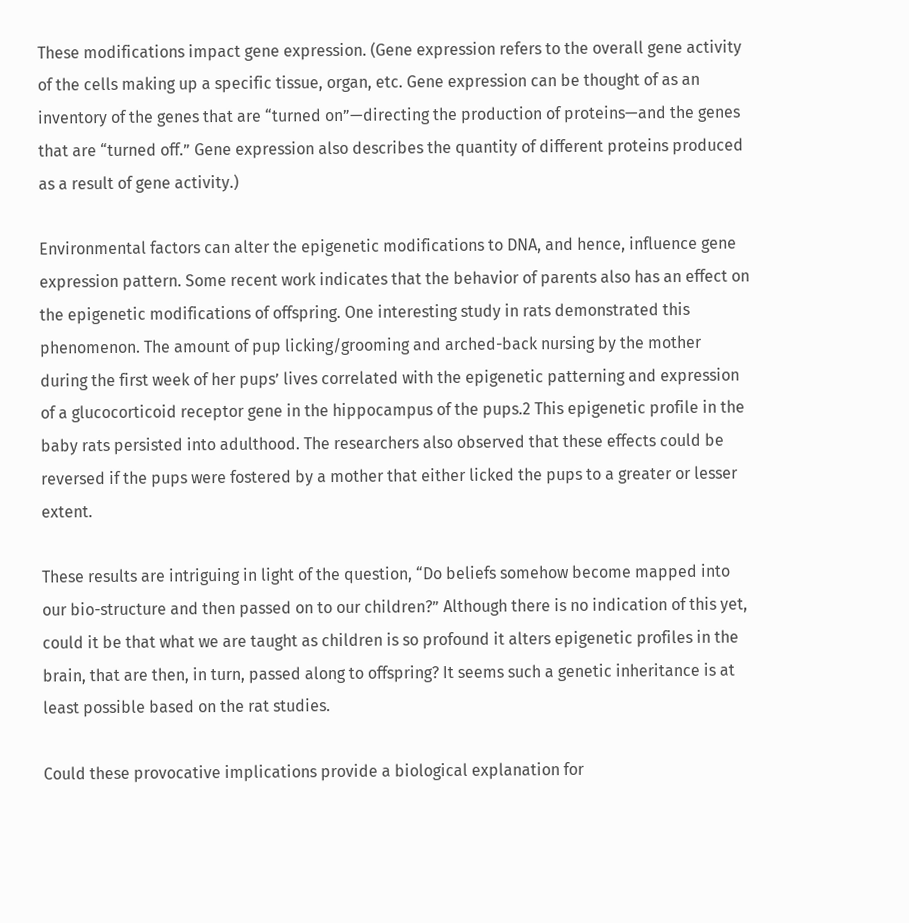These modifications impact gene expression. (Gene expression refers to the overall gene activity of the cells making up a specific tissue, organ, etc. Gene expression can be thought of as an inventory of the genes that are “turned on”—directing the production of proteins—and the genes that are “turned off.” Gene expression also describes the quantity of different proteins produced as a result of gene activity.)

Environmental factors can alter the epigenetic modifications to DNA, and hence, influence gene expression pattern. Some recent work indicates that the behavior of parents also has an effect on the epigenetic modifications of offspring. One interesting study in rats demonstrated this phenomenon. The amount of pup licking/grooming and arched-back nursing by the mother during the first week of her pups’ lives correlated with the epigenetic patterning and expression of a glucocorticoid receptor gene in the hippocampus of the pups.2 This epigenetic profile in the baby rats persisted into adulthood. The researchers also observed that these effects could be reversed if the pups were fostered by a mother that either licked the pups to a greater or lesser extent.

These results are intriguing in light of the question, “Do beliefs somehow become mapped into our bio-structure and then passed on to our children?” Although there is no indication of this yet, could it be that what we are taught as children is so profound it alters epigenetic profiles in the brain, that are then, in turn, passed along to offspring? It seems such a genetic inheritance is at least possible based on the rat studies.

Could these provocative implications provide a biological explanation for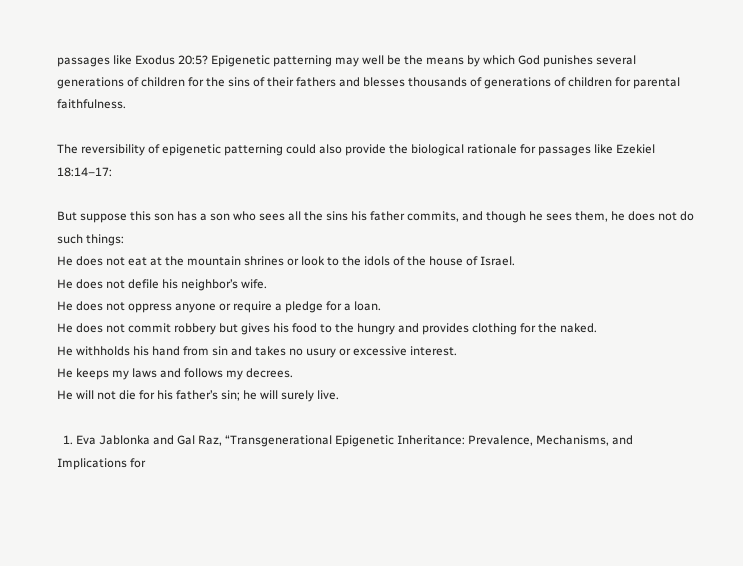passages like Exodus 20:5? Epigenetic patterning may well be the means by which God punishes several generations of children for the sins of their fathers and blesses thousands of generations of children for parental faithfulness.

The reversibility of epigenetic patterning could also provide the biological rationale for passages like Ezekiel 18:14–17:

But suppose this son has a son who sees all the sins his father commits, and though he sees them, he does not do such things:
He does not eat at the mountain shrines or look to the idols of the house of Israel.
He does not defile his neighbor’s wife.
He does not oppress anyone or require a pledge for a loan.
He does not commit robbery but gives his food to the hungry and provides clothing for the naked.
He withholds his hand from sin and takes no usury or excessive interest.
He keeps my laws and follows my decrees.
He will not die for his father’s sin; he will surely live.

  1. Eva Jablonka and Gal Raz, “Transgenerational Epigenetic Inheritance: Prevalence, Mechanisms, and Implications for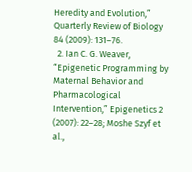Heredity and Evolution,” Quarterly Review of Biology 84 (2009): 131–76.
  2. Ian C. G. Weaver, “Epigenetic Programming by Maternal Behavior and Pharmacological Intervention,” Epigenetics 2 (2007): 22–28; Moshe Szyf et al.,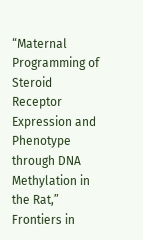“Maternal Programming of Steroid Receptor Expression and Phenotype through DNA Methylation in the Rat,” Frontiers in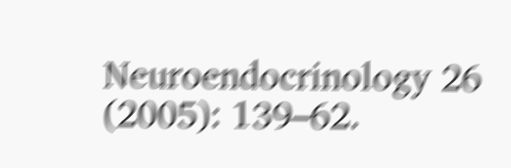Neuroendocrinology 26 (2005): 139–62.